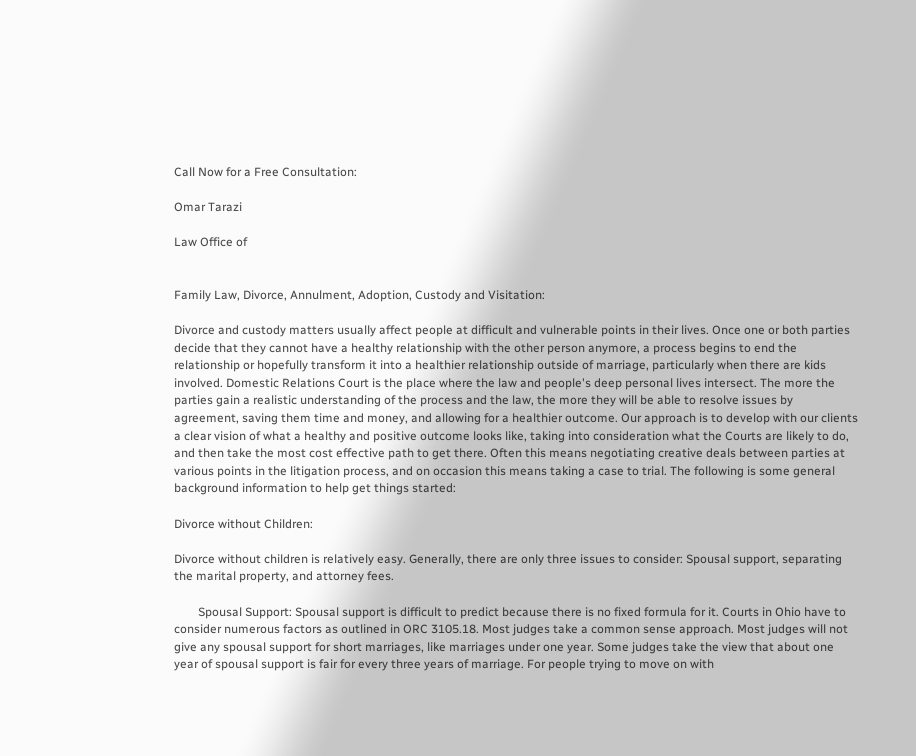Call Now for a Free Consultation:

Omar Tarazi

Law Office of


Family Law, Divorce, Annulment, Adoption, Custody and Visitation:

Divorce and custody matters usually affect people at difficult and vulnerable points in their lives. Once one or both parties decide that they cannot have a healthy relationship with the other person anymore, a process begins to end the relationship or hopefully transform it into a healthier relationship outside of marriage, particularly when there are kids involved. Domestic Relations Court is the place where the law and people's deep personal lives intersect. The more the parties gain a realistic understanding of the process and the law, the more they will be able to resolve issues by agreement, saving them time and money, and allowing for a healthier outcome. Our approach is to develop with our clients a clear vision of what a healthy and positive outcome looks like, taking into consideration what the Courts are likely to do, and then take the most cost effective path to get there. Often this means negotiating creative deals between parties at various points in the litigation process, and on occasion this means taking a case to trial. The following is some general background information to help get things started:

Divorce without Children:

Divorce without children is relatively easy. Generally, there are only three issues to consider: Spousal support, separating the marital property, and attorney fees.

        Spousal Support: Spousal support is difficult to predict because there is no fixed formula for it. Courts in Ohio have to consider numerous factors as outlined in ORC 3105.18. Most judges take a common sense approach. Most judges will not give any spousal support for short marriages, like marriages under one year. Some judges take the view that about one year of spousal support is fair for every three years of marriage. For people trying to move on with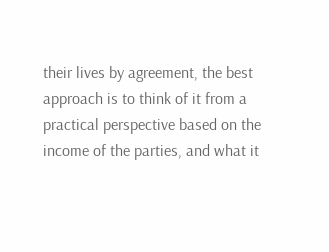their lives by agreement, the best approach is to think of it from a practical perspective based on the income of the parties, and what it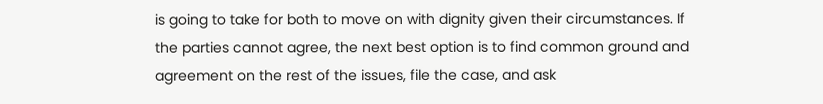is going to take for both to move on with dignity given their circumstances. If the parties cannot agree, the next best option is to find common ground and agreement on the rest of the issues, file the case, and ask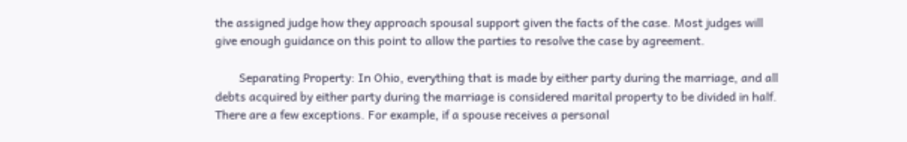the assigned judge how they approach spousal support given the facts of the case. Most judges will give enough guidance on this point to allow the parties to resolve the case by agreement.

        Separating Property: In Ohio, everything that is made by either party during the marriage, and all debts acquired by either party during the marriage is considered marital property to be divided in half. There are a few exceptions. For example, if a spouse receives a personal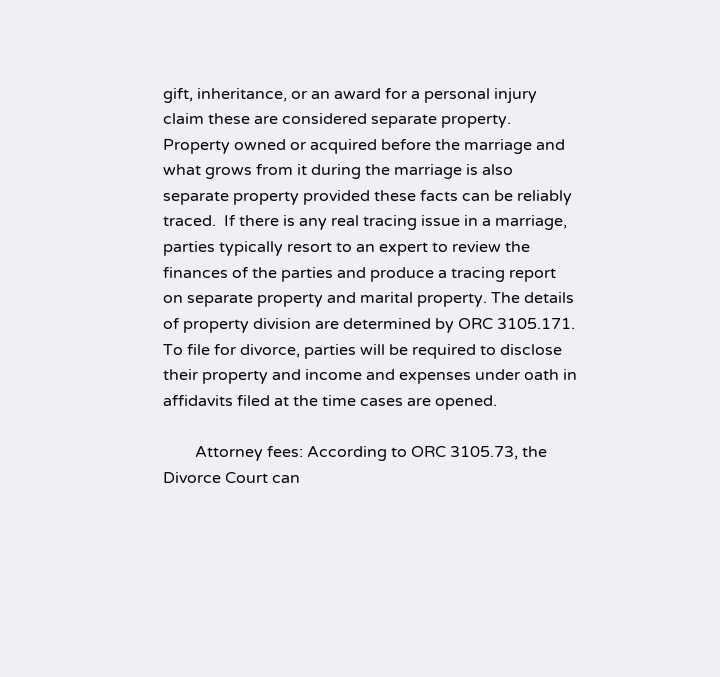gift, inheritance, or an award for a personal injury claim these are considered separate property. Property owned or acquired before the marriage and what grows from it during the marriage is also separate property provided these facts can be reliably traced.  If there is any real tracing issue in a marriage, parties typically resort to an expert to review the finances of the parties and produce a tracing report on separate property and marital property. The details of property division are determined by ORC 3105.171. To file for divorce, parties will be required to disclose their property and income and expenses under oath in affidavits filed at the time cases are opened.

        Attorney fees: According to ORC 3105.73, the Divorce Court can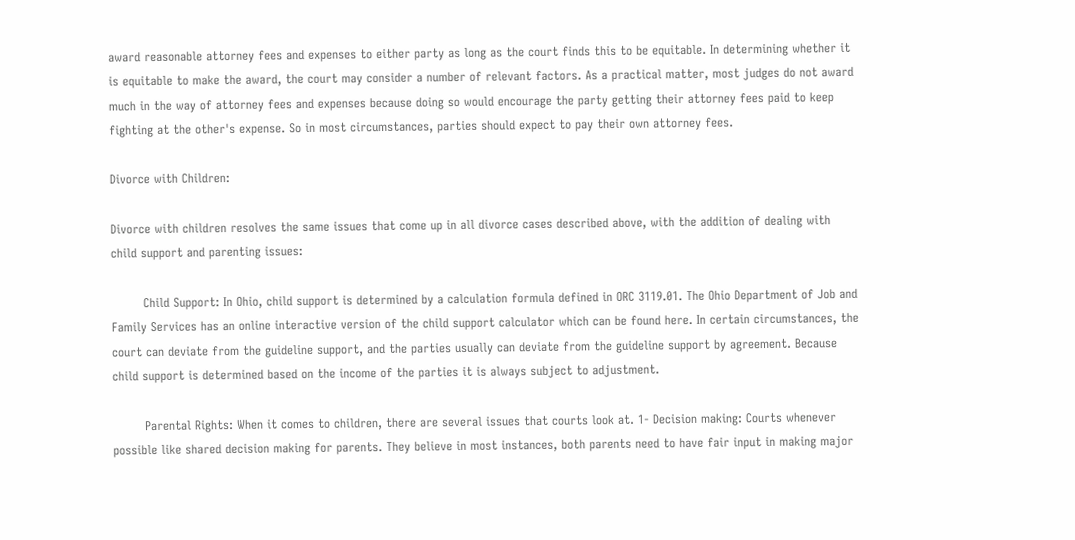award reasonable attorney fees and expenses to either party as long as the court finds this to be equitable. In determining whether it is equitable to make the award, the court may consider a number of relevant factors. As a practical matter, most judges do not award much in the way of attorney fees and expenses because doing so would encourage the party getting their attorney fees paid to keep fighting at the other's expense. So in most circumstances, parties should expect to pay their own attorney fees.

Divorce with Children:

Divorce with children resolves the same issues that come up in all divorce cases described above, with the addition of dealing with child support and parenting issues:

        Child Support: In Ohio, child support is determined by a calculation formula defined in ORC 3119.01. The Ohio Department of Job and Family Services has an online interactive version of the child support calculator which can be found here. In certain circumstances, the court can deviate from the guideline support, and the parties usually can deviate from the guideline support by agreement. Because child support is determined based on the income of the parties it is always subject to adjustment.

        Parental Rights: When it comes to children, there are several issues that courts look at. 1- Decision making: Courts whenever possible like shared decision making for parents. They believe in most instances, both parents need to have fair input in making major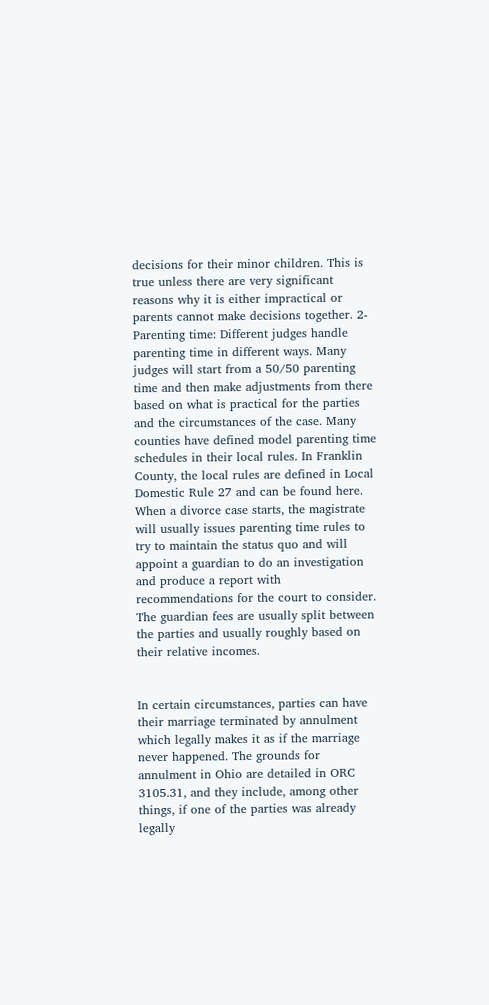decisions for their minor children. This is true unless there are very significant reasons why it is either impractical or parents cannot make decisions together. 2- Parenting time: Different judges handle parenting time in different ways. Many judges will start from a 50/50 parenting time and then make adjustments from there based on what is practical for the parties and the circumstances of the case. Many counties have defined model parenting time schedules in their local rules. In Franklin County, the local rules are defined in Local Domestic Rule 27 and can be found here. When a divorce case starts, the magistrate will usually issues parenting time rules to try to maintain the status quo and will appoint a guardian to do an investigation and produce a report with recommendations for the court to consider.  The guardian fees are usually split between the parties and usually roughly based on their relative incomes.


In certain circumstances, parties can have their marriage terminated by annulment which legally makes it as if the marriage never happened. The grounds for annulment in Ohio are detailed in ORC 3105.31, and they include, among other things, if one of the parties was already legally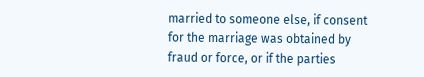married to someone else, if consent for the marriage was obtained by fraud or force, or if the parties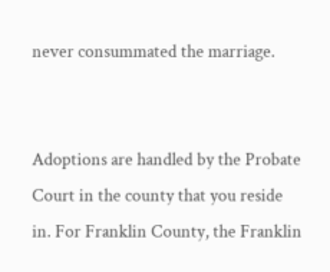never consummated the marriage.


Adoptions are handled by the Probate Court in the county that you reside in. For Franklin County, the Franklin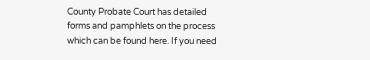County Probate Court has detailed forms and pamphlets on the process which can be found here. If you need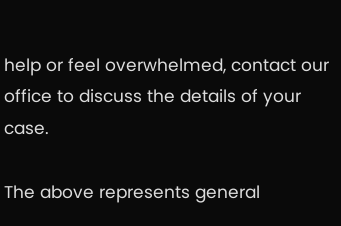help or feel overwhelmed, contact our office to discuss the details of your case.

The above represents general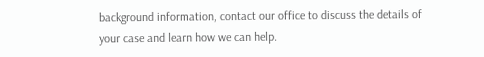background information, contact our office to discuss the details of your case and learn how we can help.